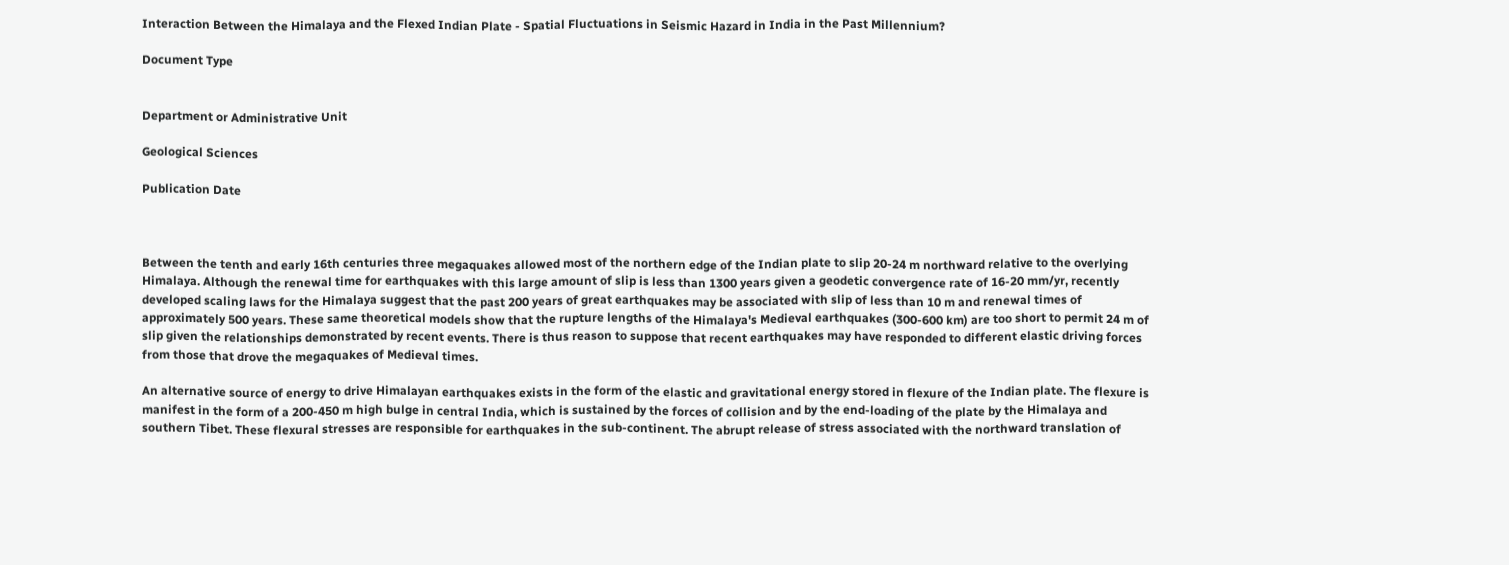Interaction Between the Himalaya and the Flexed Indian Plate - Spatial Fluctuations in Seismic Hazard in India in the Past Millennium?

Document Type


Department or Administrative Unit

Geological Sciences

Publication Date



Between the tenth and early 16th centuries three megaquakes allowed most of the northern edge of the Indian plate to slip 20-24 m northward relative to the overlying Himalaya. Although the renewal time for earthquakes with this large amount of slip is less than 1300 years given a geodetic convergence rate of 16-20 mm/yr, recently developed scaling laws for the Himalaya suggest that the past 200 years of great earthquakes may be associated with slip of less than 10 m and renewal times of approximately 500 years. These same theoretical models show that the rupture lengths of the Himalaya's Medieval earthquakes (300-600 km) are too short to permit 24 m of slip given the relationships demonstrated by recent events. There is thus reason to suppose that recent earthquakes may have responded to different elastic driving forces from those that drove the megaquakes of Medieval times.

An alternative source of energy to drive Himalayan earthquakes exists in the form of the elastic and gravitational energy stored in flexure of the Indian plate. The flexure is manifest in the form of a 200-450 m high bulge in central India, which is sustained by the forces of collision and by the end-loading of the plate by the Himalaya and southern Tibet. These flexural stresses are responsible for earthquakes in the sub-continent. The abrupt release of stress associated with the northward translation of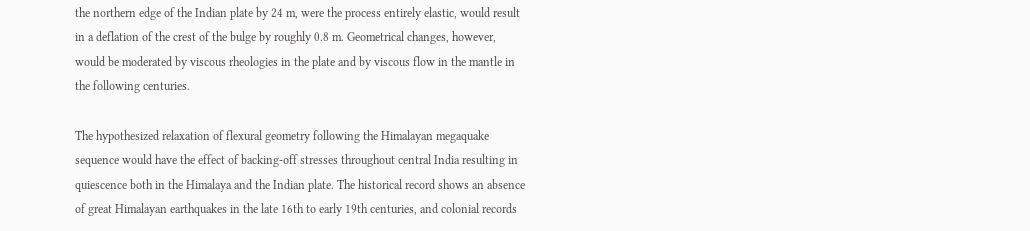the northern edge of the Indian plate by 24 m, were the process entirely elastic, would result in a deflation of the crest of the bulge by roughly 0.8 m. Geometrical changes, however, would be moderated by viscous rheologies in the plate and by viscous flow in the mantle in the following centuries.

The hypothesized relaxation of flexural geometry following the Himalayan megaquake sequence would have the effect of backing-off stresses throughout central India resulting in quiescence both in the Himalaya and the Indian plate. The historical record shows an absence of great Himalayan earthquakes in the late 16th to early 19th centuries, and colonial records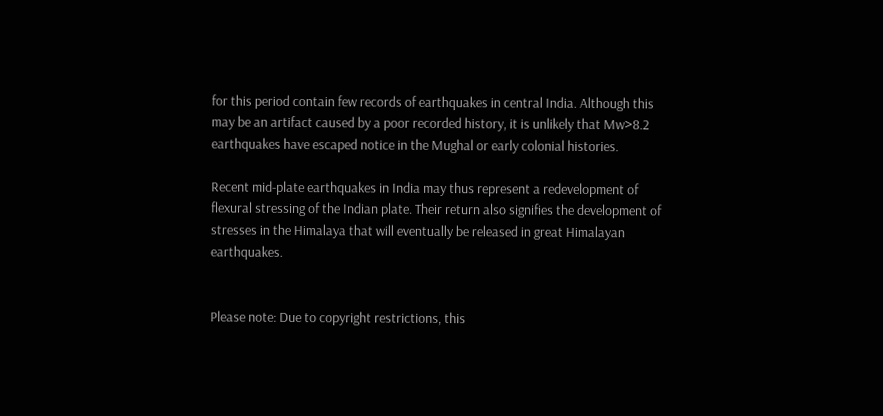for this period contain few records of earthquakes in central India. Although this may be an artifact caused by a poor recorded history, it is unlikely that Mw>8.2 earthquakes have escaped notice in the Mughal or early colonial histories.

Recent mid-plate earthquakes in India may thus represent a redevelopment of flexural stressing of the Indian plate. Their return also signifies the development of stresses in the Himalaya that will eventually be released in great Himalayan earthquakes.


Please note: Due to copyright restrictions, this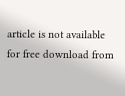article is not available for free download from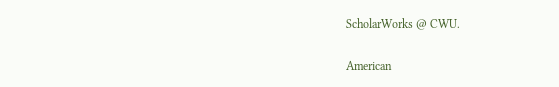ScholarWorks @ CWU.


American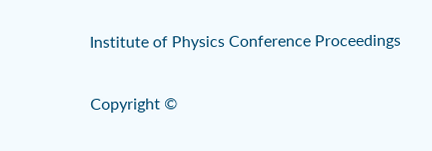Institute of Physics Conference Proceedings


Copyright ©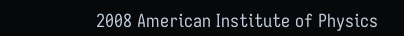2008 American Institute of Physics